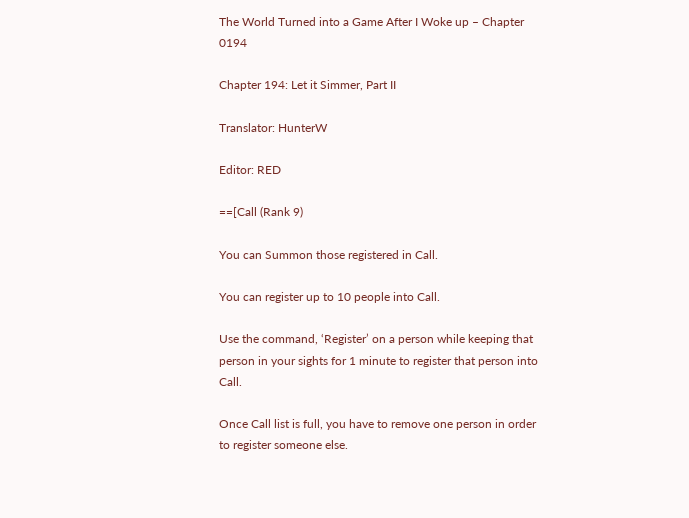The World Turned into a Game After I Woke up – Chapter 0194

Chapter 194: Let it Simmer, Part II

Translator: HunterW

Editor: RED

==[Call (Rank 9)

You can Summon those registered in Call.

You can register up to 10 people into Call.

Use the command, ‘Register’ on a person while keeping that person in your sights for 1 minute to register that person into Call.

Once Call list is full, you have to remove one person in order to register someone else.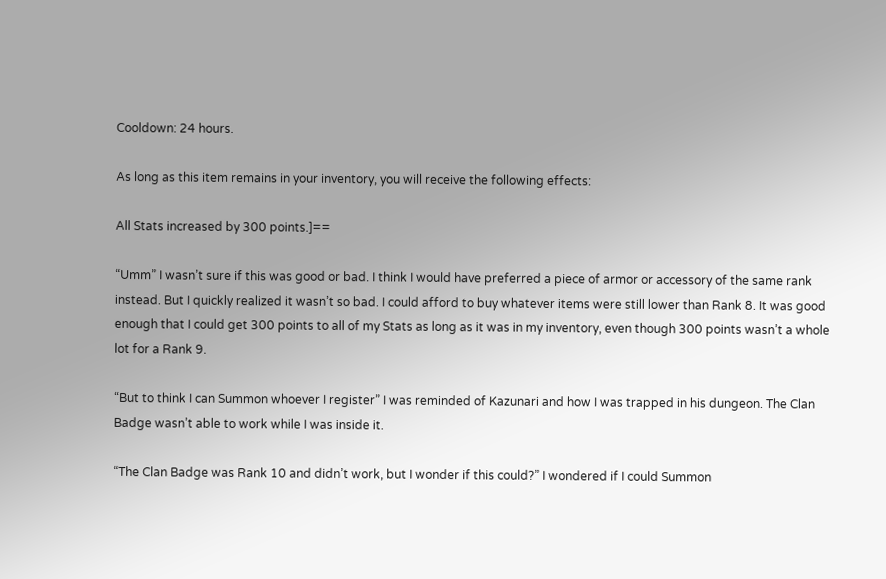Cooldown: 24 hours.

As long as this item remains in your inventory, you will receive the following effects:

All Stats increased by 300 points.]==

“Umm” I wasn’t sure if this was good or bad. I think I would have preferred a piece of armor or accessory of the same rank instead. But I quickly realized it wasn’t so bad. I could afford to buy whatever items were still lower than Rank 8. It was good enough that I could get 300 points to all of my Stats as long as it was in my inventory, even though 300 points wasn’t a whole lot for a Rank 9.

“But to think I can Summon whoever I register” I was reminded of Kazunari and how I was trapped in his dungeon. The Clan Badge wasn’t able to work while I was inside it.

“The Clan Badge was Rank 10 and didn’t work, but I wonder if this could?” I wondered if I could Summon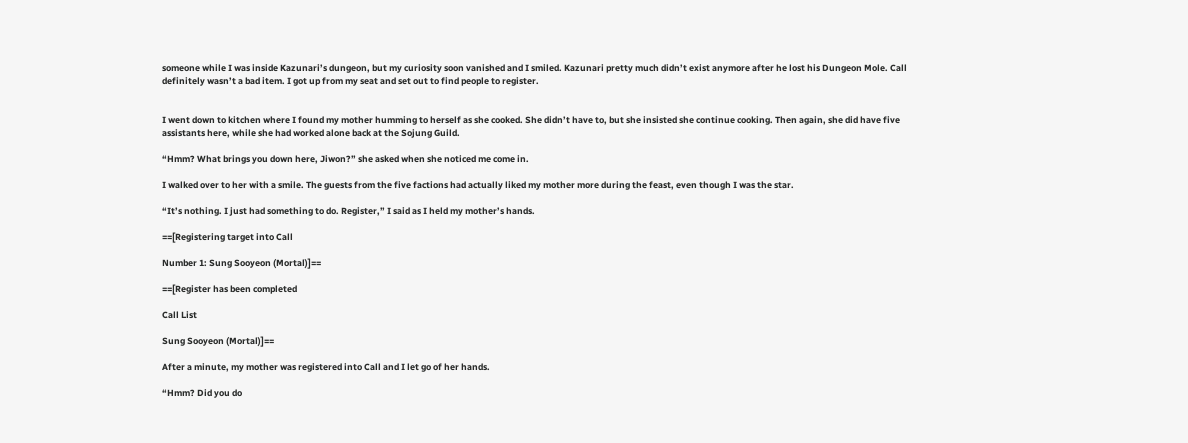someone while I was inside Kazunari’s dungeon, but my curiosity soon vanished and I smiled. Kazunari pretty much didn’t exist anymore after he lost his Dungeon Mole. Call definitely wasn’t a bad item. I got up from my seat and set out to find people to register.


I went down to kitchen where I found my mother humming to herself as she cooked. She didn’t have to, but she insisted she continue cooking. Then again, she did have five assistants here, while she had worked alone back at the Sojung Guild.

“Hmm? What brings you down here, Jiwon?” she asked when she noticed me come in.

I walked over to her with a smile. The guests from the five factions had actually liked my mother more during the feast, even though I was the star.

“It’s nothing. I just had something to do. Register,” I said as I held my mother’s hands.

==[Registering target into Call

Number 1: Sung Sooyeon (Mortal)]==

==[Register has been completed

Call List

Sung Sooyeon (Mortal)]==

After a minute, my mother was registered into Call and I let go of her hands.

“Hmm? Did you do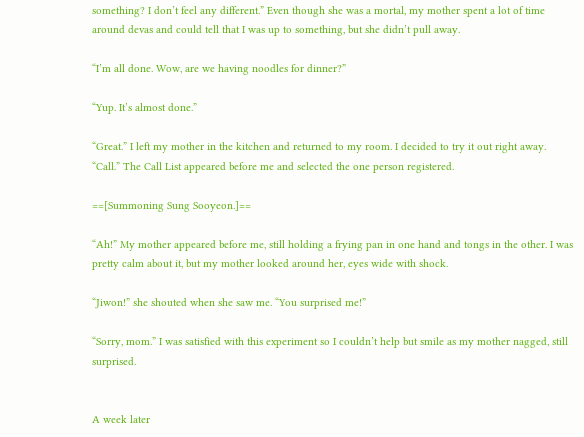something? I don’t feel any different.” Even though she was a mortal, my mother spent a lot of time around devas and could tell that I was up to something, but she didn’t pull away.

“I’m all done. Wow, are we having noodles for dinner?”

“Yup. It’s almost done.”

“Great.” I left my mother in the kitchen and returned to my room. I decided to try it out right away. “Call.” The Call List appeared before me and selected the one person registered.

==[Summoning Sung Sooyeon.]==

“Ah!” My mother appeared before me, still holding a frying pan in one hand and tongs in the other. I was pretty calm about it, but my mother looked around her, eyes wide with shock.

“Jiwon!” she shouted when she saw me. “You surprised me!”

“Sorry, mom.” I was satisfied with this experiment so I couldn’t help but smile as my mother nagged, still surprised.


A week later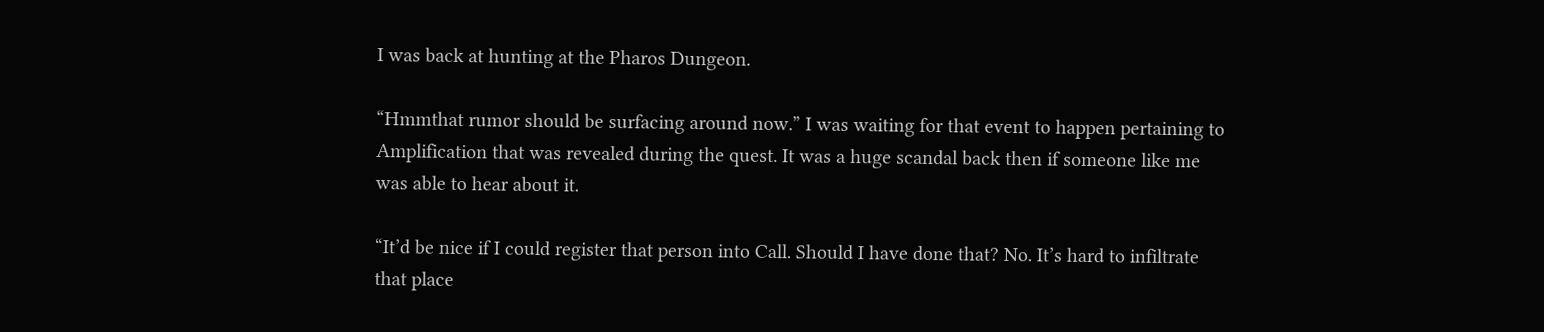I was back at hunting at the Pharos Dungeon.

“Hmmthat rumor should be surfacing around now.” I was waiting for that event to happen pertaining to Amplification that was revealed during the quest. It was a huge scandal back then if someone like me was able to hear about it.

“It’d be nice if I could register that person into Call. Should I have done that? No. It’s hard to infiltrate that place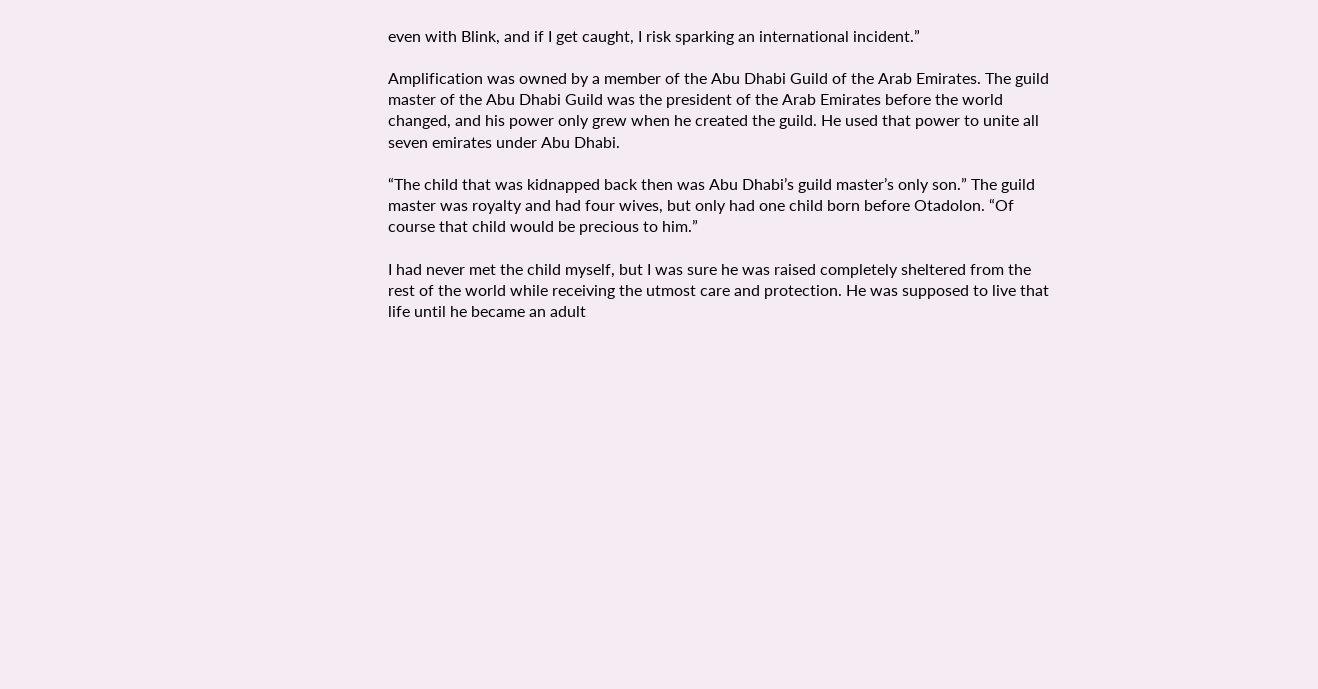even with Blink, and if I get caught, I risk sparking an international incident.”

Amplification was owned by a member of the Abu Dhabi Guild of the Arab Emirates. The guild master of the Abu Dhabi Guild was the president of the Arab Emirates before the world changed, and his power only grew when he created the guild. He used that power to unite all seven emirates under Abu Dhabi.

“The child that was kidnapped back then was Abu Dhabi’s guild master’s only son.” The guild master was royalty and had four wives, but only had one child born before Otadolon. “Of course that child would be precious to him.”

I had never met the child myself, but I was sure he was raised completely sheltered from the rest of the world while receiving the utmost care and protection. He was supposed to live that life until he became an adult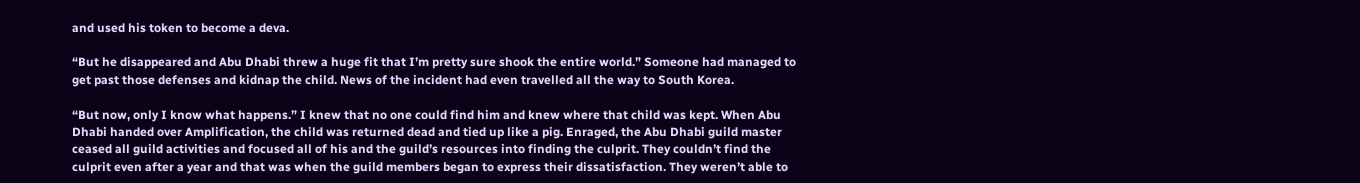and used his token to become a deva.

“But he disappeared and Abu Dhabi threw a huge fit that I’m pretty sure shook the entire world.” Someone had managed to get past those defenses and kidnap the child. News of the incident had even travelled all the way to South Korea.

“But now, only I know what happens.” I knew that no one could find him and knew where that child was kept. When Abu Dhabi handed over Amplification, the child was returned dead and tied up like a pig. Enraged, the Abu Dhabi guild master ceased all guild activities and focused all of his and the guild’s resources into finding the culprit. They couldn’t find the culprit even after a year and that was when the guild members began to express their dissatisfaction. They weren’t able to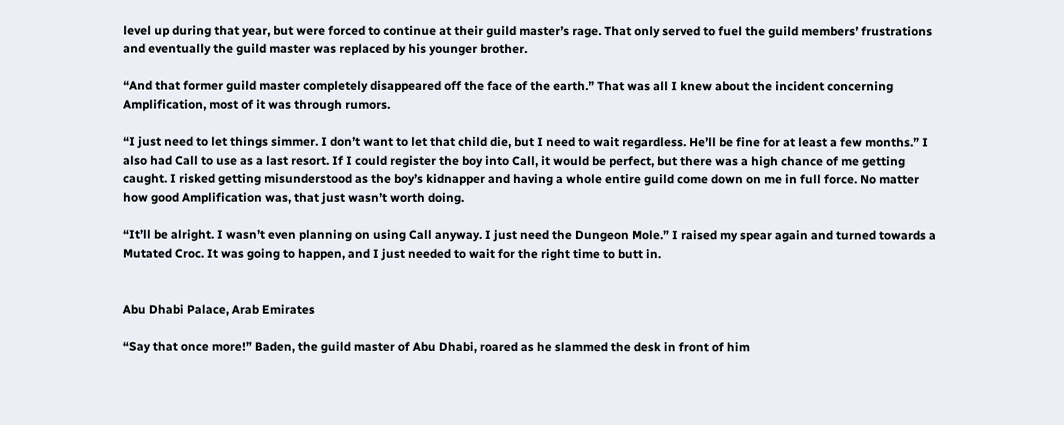level up during that year, but were forced to continue at their guild master’s rage. That only served to fuel the guild members’ frustrations and eventually the guild master was replaced by his younger brother.

“And that former guild master completely disappeared off the face of the earth.” That was all I knew about the incident concerning Amplification, most of it was through rumors.

“I just need to let things simmer. I don’t want to let that child die, but I need to wait regardless. He’ll be fine for at least a few months.” I also had Call to use as a last resort. If I could register the boy into Call, it would be perfect, but there was a high chance of me getting caught. I risked getting misunderstood as the boy’s kidnapper and having a whole entire guild come down on me in full force. No matter how good Amplification was, that just wasn’t worth doing.

“It’ll be alright. I wasn’t even planning on using Call anyway. I just need the Dungeon Mole.” I raised my spear again and turned towards a Mutated Croc. It was going to happen, and I just needed to wait for the right time to butt in.


Abu Dhabi Palace, Arab Emirates

“Say that once more!” Baden, the guild master of Abu Dhabi, roared as he slammed the desk in front of him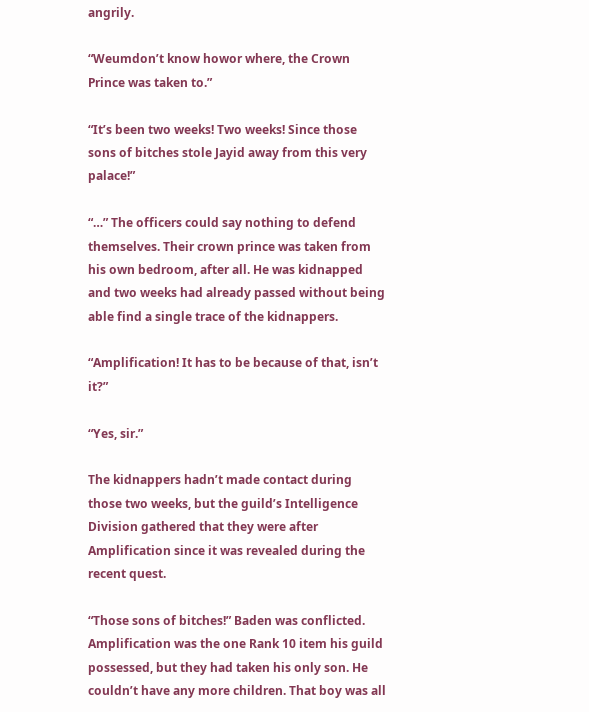angrily.

“Weumdon’t know howor where, the Crown Prince was taken to.”

“It’s been two weeks! Two weeks! Since those sons of bitches stole Jayid away from this very palace!”

“…” The officers could say nothing to defend themselves. Their crown prince was taken from his own bedroom, after all. He was kidnapped and two weeks had already passed without being able find a single trace of the kidnappers.

“Amplification! It has to be because of that, isn’t it?”

“Yes, sir.”

The kidnappers hadn’t made contact during those two weeks, but the guild’s Intelligence Division gathered that they were after Amplification since it was revealed during the recent quest.

“Those sons of bitches!” Baden was conflicted. Amplification was the one Rank 10 item his guild possessed, but they had taken his only son. He couldn’t have any more children. That boy was all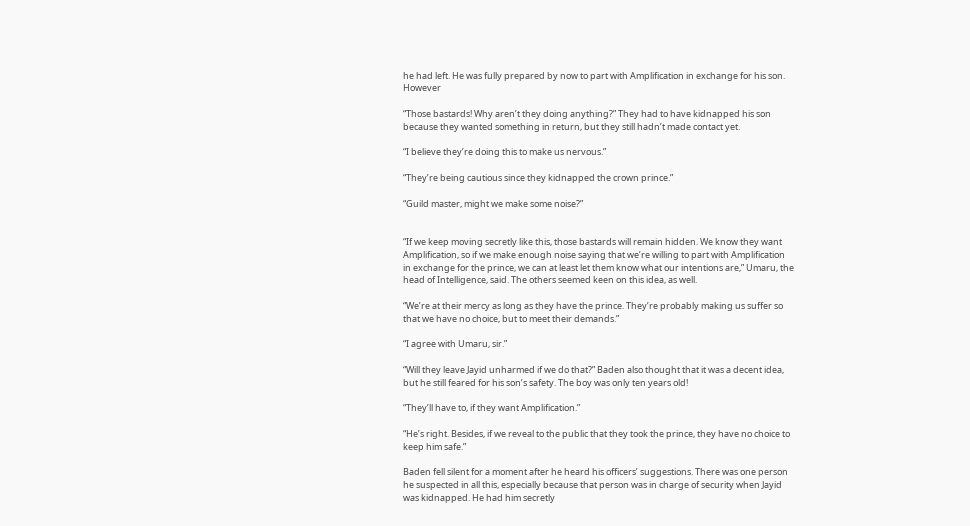he had left. He was fully prepared by now to part with Amplification in exchange for his son. However

“Those bastards! Why aren’t they doing anything?” They had to have kidnapped his son because they wanted something in return, but they still hadn’t made contact yet.

“I believe they’re doing this to make us nervous.”

“They’re being cautious since they kidnapped the crown prince.”

“Guild master, might we make some noise?”


“If we keep moving secretly like this, those bastards will remain hidden. We know they want Amplification, so if we make enough noise saying that we’re willing to part with Amplification in exchange for the prince, we can at least let them know what our intentions are,” Umaru, the head of Intelligence, said. The others seemed keen on this idea, as well.

“We’re at their mercy as long as they have the prince. They’re probably making us suffer so that we have no choice, but to meet their demands.”

“I agree with Umaru, sir.”

“Will they leave Jayid unharmed if we do that?” Baden also thought that it was a decent idea, but he still feared for his son’s safety. The boy was only ten years old!

“They’ll have to, if they want Amplification.”

“He’s right. Besides, if we reveal to the public that they took the prince, they have no choice to keep him safe.”

Baden fell silent for a moment after he heard his officers’ suggestions. There was one person he suspected in all this, especially because that person was in charge of security when Jayid was kidnapped. He had him secretly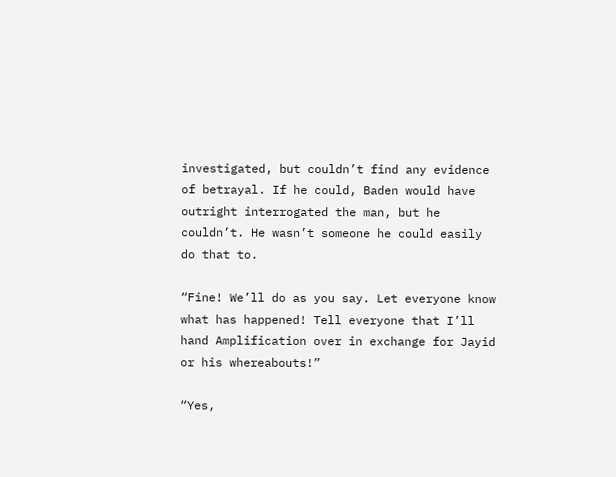investigated, but couldn’t find any evidence of betrayal. If he could, Baden would have outright interrogated the man, but he couldn’t. He wasn’t someone he could easily do that to.

“Fine! We’ll do as you say. Let everyone know what has happened! Tell everyone that I’ll hand Amplification over in exchange for Jayid or his whereabouts!”

“Yes,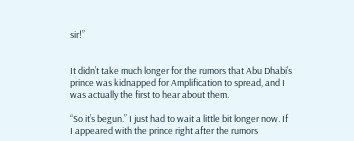sir!”


It didn’t take much longer for the rumors that Abu Dhabi’s prince was kidnapped for Amplification to spread, and I was actually the first to hear about them.

“So it’s begun.” I just had to wait a little bit longer now. If I appeared with the prince right after the rumors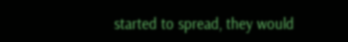started to spread, they would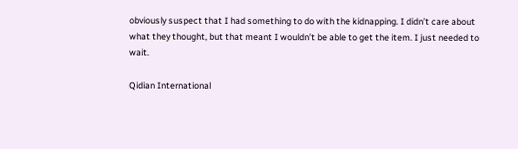obviously suspect that I had something to do with the kidnapping. I didn’t care about what they thought, but that meant I wouldn’t be able to get the item. I just needed to wait.

Qidian International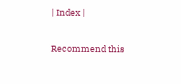| Index |

Recommend this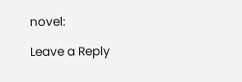novel:

Leave a Reply